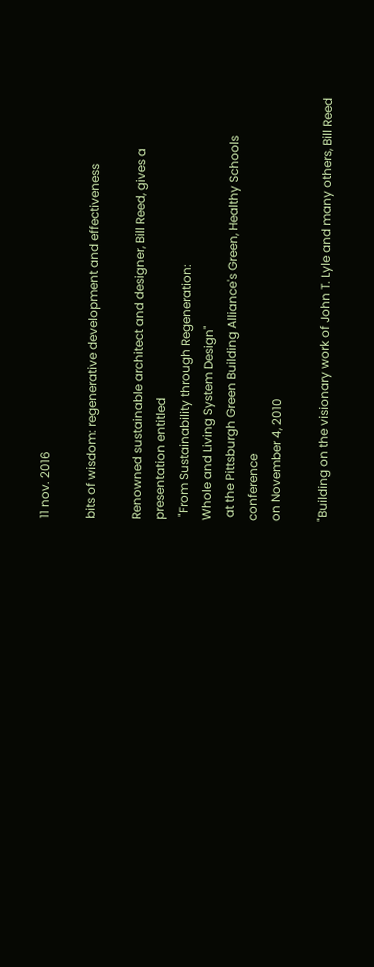11 nov. 2016

bits of wisdom: regenerative development and effectiveness

Renowned sustainable architect and designer, Bill Reed, gives a presentation entitled
 "From Sustainability through Regeneration:
Whole and Living System Design"
 at the Pittsburgh Green Building Alliance's Green, Healthy Schools conference
on November 4, 2010

"Building on the visionary work of John T. Lyle and many others, Bill Reed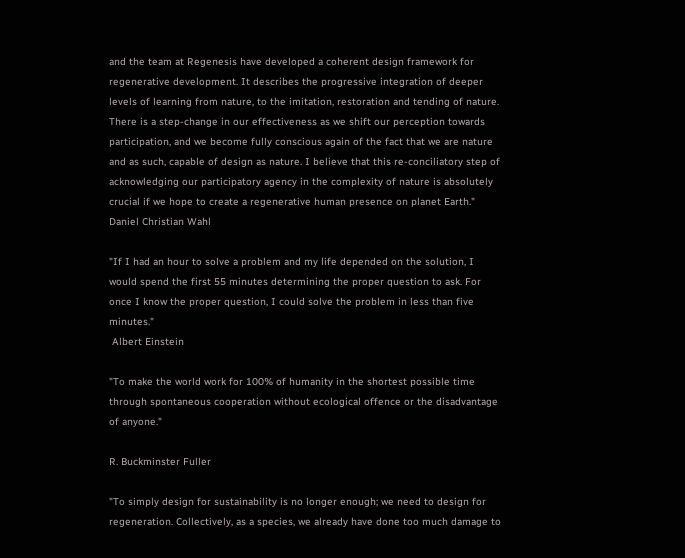and the team at Regenesis have developed a coherent design framework for regenerative development. It describes the progressive integration of deeper levels of learning from nature, to the imitation, restoration and tending of nature. There is a step-change in our effectiveness as we shift our perception towards participation, and we become fully conscious again of the fact that we are nature and as such, capable of design as nature. I believe that this re-conciliatory step of acknowledging our participatory agency in the complexity of nature is absolutely crucial if we hope to create a regenerative human presence on planet Earth."
Daniel Christian Wahl

"If I had an hour to solve a problem and my life depended on the solution, I would spend the first 55 minutes determining the proper question to ask. For once I know the proper question, I could solve the problem in less than five minutes."
 Albert Einstein

"To make the world work for 100% of humanity in the shortest possible time through spontaneous cooperation without ecological offence or the disadvantage of anyone."

R. Buckminster Fuller

"To simply design for sustainability is no longer enough; we need to design for regeneration. Collectively, as a species, we already have done too much damage to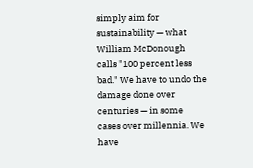simply aim for sustainability — what William McDonough calls "100 percent less bad." We have to undo the damage done over centuries — in some cases over millennia. We have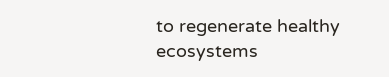to regenerate healthy ecosystems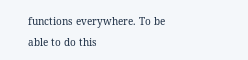functions everywhere. To be able to do this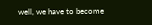well, we have to become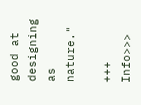good at designing as nature."

+++ Info>>>